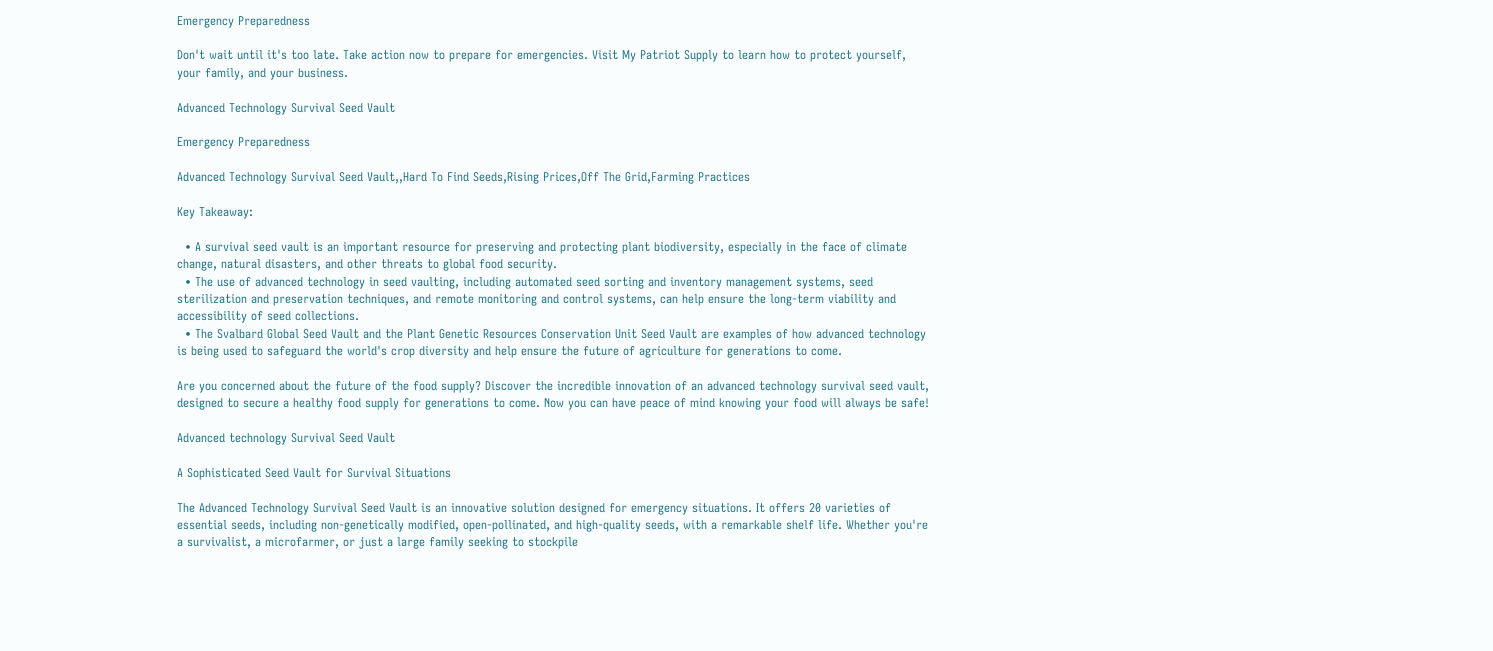Emergency Preparedness

Don't wait until it's too late. Take action now to prepare for emergencies. Visit My Patriot Supply to learn how to protect yourself, your family, and your business.

Advanced Technology Survival Seed Vault

Emergency Preparedness

Advanced Technology Survival Seed Vault,,Hard To Find Seeds,Rising Prices,Off The Grid,Farming Practices

Key Takeaway:

  • A survival seed vault is an important resource for preserving and protecting plant biodiversity, especially in the face of climate change, natural disasters, and other threats to global food security.
  • The use of advanced technology in seed vaulting, including automated seed sorting and inventory management systems, seed sterilization and preservation techniques, and remote monitoring and control systems, can help ensure the long-term viability and accessibility of seed collections.
  • The Svalbard Global Seed Vault and the Plant Genetic Resources Conservation Unit Seed Vault are examples of how advanced technology is being used to safeguard the world's crop diversity and help ensure the future of agriculture for generations to come.

Are you concerned about the future of the food supply? Discover the incredible innovation of an advanced technology survival seed vault, designed to secure a healthy food supply for generations to come. Now you can have peace of mind knowing your food will always be safe!

Advanced technology Survival Seed Vault

A Sophisticated Seed Vault for Survival Situations

The Advanced Technology Survival Seed Vault is an innovative solution designed for emergency situations. It offers 20 varieties of essential seeds, including non-genetically modified, open-pollinated, and high-quality seeds, with a remarkable shelf life. Whether you're a survivalist, a microfarmer, or just a large family seeking to stockpile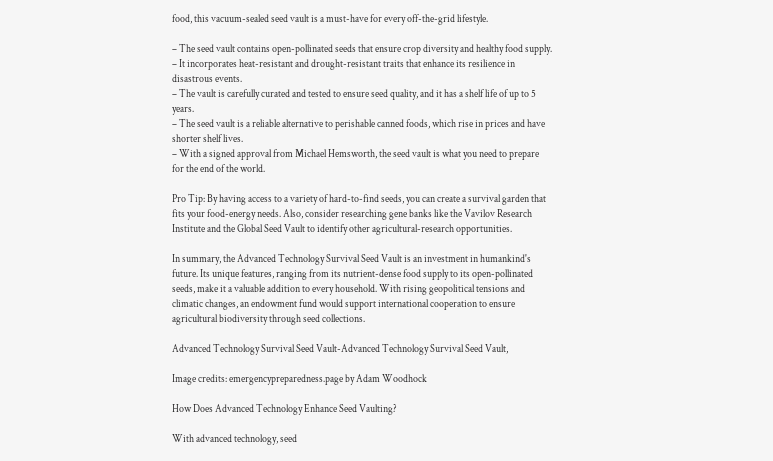food, this vacuum-sealed seed vault is a must-have for every off-the-grid lifestyle.

– The seed vault contains open-pollinated seeds that ensure crop diversity and healthy food supply.
– It incorporates heat-resistant and drought-resistant traits that enhance its resilience in disastrous events.
– The vault is carefully curated and tested to ensure seed quality, and it has a shelf life of up to 5 years.
– The seed vault is a reliable alternative to perishable canned foods, which rise in prices and have shorter shelf lives.
– With a signed approval from Michael Hemsworth, the seed vault is what you need to prepare for the end of the world.

Pro Tip: By having access to a variety of hard-to-find seeds, you can create a survival garden that fits your food-energy needs. Also, consider researching gene banks like the Vavilov Research Institute and the Global Seed Vault to identify other agricultural-research opportunities.

In summary, the Advanced Technology Survival Seed Vault is an investment in humankind's future. Its unique features, ranging from its nutrient-dense food supply to its open-pollinated seeds, make it a valuable addition to every household. With rising geopolitical tensions and climatic changes, an endowment fund would support international cooperation to ensure agricultural biodiversity through seed collections.

Advanced Technology Survival Seed Vault-Advanced Technology Survival Seed Vault,

Image credits: emergencypreparedness.page by Adam Woodhock

How Does Advanced Technology Enhance Seed Vaulting?

With advanced technology, seed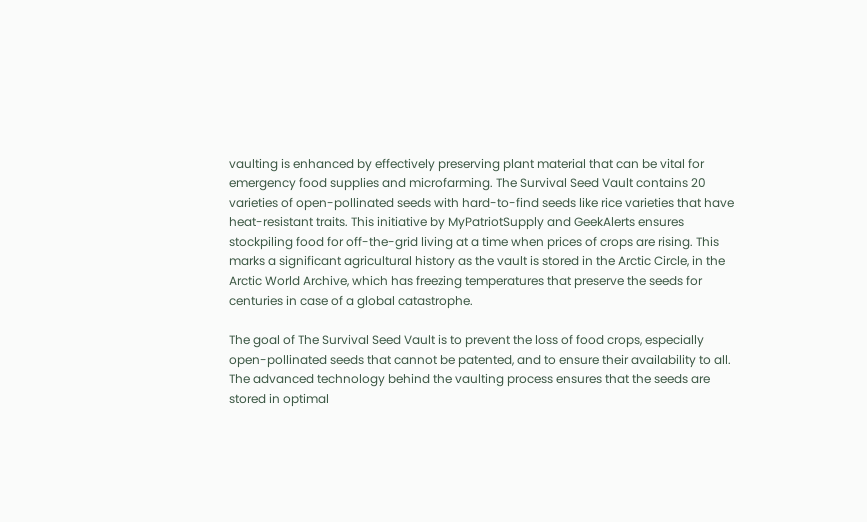vaulting is enhanced by effectively preserving plant material that can be vital for emergency food supplies and microfarming. The Survival Seed Vault contains 20 varieties of open-pollinated seeds with hard-to-find seeds like rice varieties that have heat-resistant traits. This initiative by MyPatriotSupply and GeekAlerts ensures stockpiling food for off-the-grid living at a time when prices of crops are rising. This marks a significant agricultural history as the vault is stored in the Arctic Circle, in the Arctic World Archive, which has freezing temperatures that preserve the seeds for centuries in case of a global catastrophe.

The goal of The Survival Seed Vault is to prevent the loss of food crops, especially open-pollinated seeds that cannot be patented, and to ensure their availability to all. The advanced technology behind the vaulting process ensures that the seeds are stored in optimal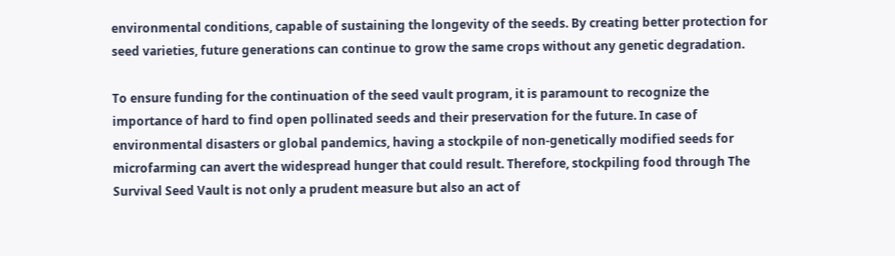environmental conditions, capable of sustaining the longevity of the seeds. By creating better protection for seed varieties, future generations can continue to grow the same crops without any genetic degradation.

To ensure funding for the continuation of the seed vault program, it is paramount to recognize the importance of hard to find open pollinated seeds and their preservation for the future. In case of environmental disasters or global pandemics, having a stockpile of non-genetically modified seeds for microfarming can avert the widespread hunger that could result. Therefore, stockpiling food through The Survival Seed Vault is not only a prudent measure but also an act of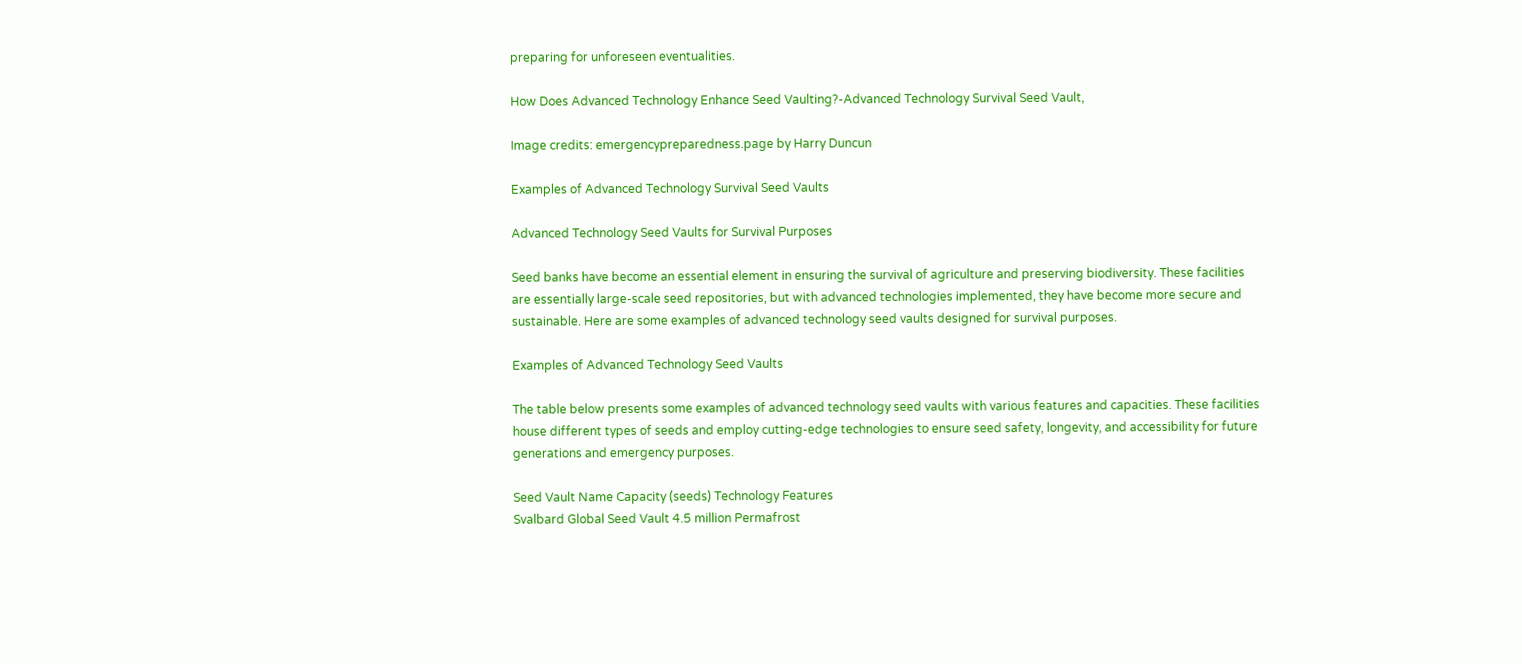preparing for unforeseen eventualities.

How Does Advanced Technology Enhance Seed Vaulting?-Advanced Technology Survival Seed Vault,

Image credits: emergencypreparedness.page by Harry Duncun

Examples of Advanced Technology Survival Seed Vaults

Advanced Technology Seed Vaults for Survival Purposes

Seed banks have become an essential element in ensuring the survival of agriculture and preserving biodiversity. These facilities are essentially large-scale seed repositories, but with advanced technologies implemented, they have become more secure and sustainable. Here are some examples of advanced technology seed vaults designed for survival purposes.

Examples of Advanced Technology Seed Vaults

The table below presents some examples of advanced technology seed vaults with various features and capacities. These facilities house different types of seeds and employ cutting-edge technologies to ensure seed safety, longevity, and accessibility for future generations and emergency purposes.

Seed Vault Name Capacity (seeds) Technology Features
Svalbard Global Seed Vault 4.5 million Permafrost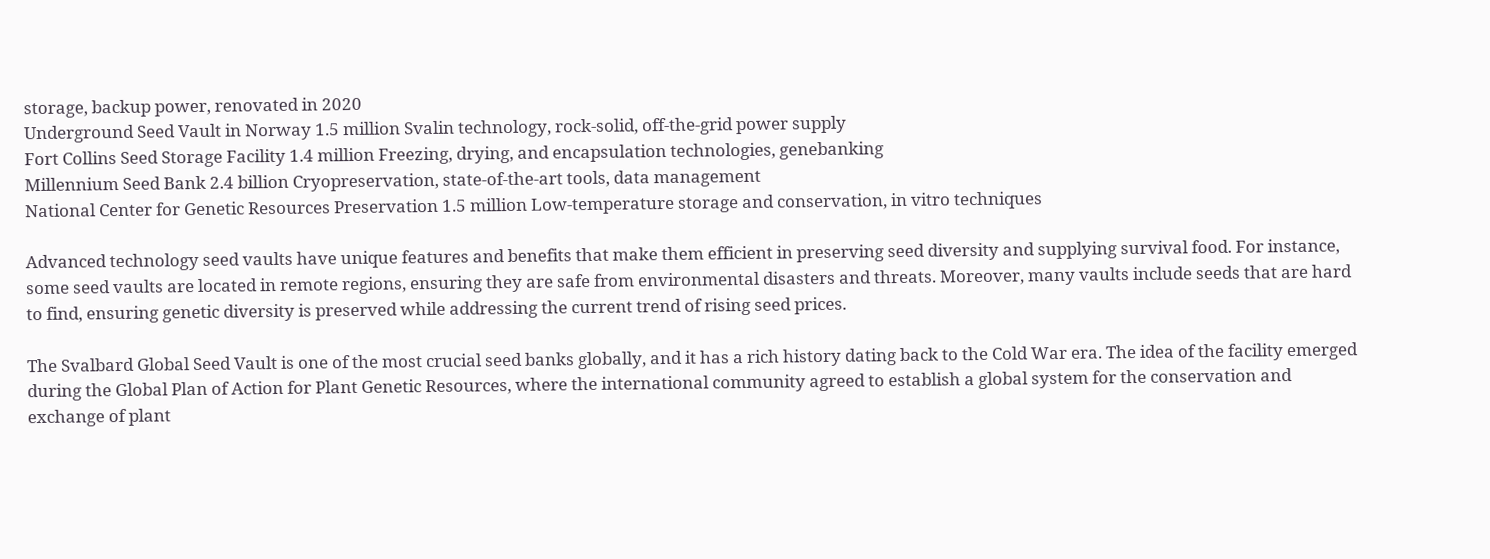storage, backup power, renovated in 2020
Underground Seed Vault in Norway 1.5 million Svalin technology, rock-solid, off-the-grid power supply
Fort Collins Seed Storage Facility 1.4 million Freezing, drying, and encapsulation technologies, genebanking
Millennium Seed Bank 2.4 billion Cryopreservation, state-of-the-art tools, data management
National Center for Genetic Resources Preservation 1.5 million Low-temperature storage and conservation, in vitro techniques

Advanced technology seed vaults have unique features and benefits that make them efficient in preserving seed diversity and supplying survival food. For instance, some seed vaults are located in remote regions, ensuring they are safe from environmental disasters and threats. Moreover, many vaults include seeds that are hard to find, ensuring genetic diversity is preserved while addressing the current trend of rising seed prices.

The Svalbard Global Seed Vault is one of the most crucial seed banks globally, and it has a rich history dating back to the Cold War era. The idea of the facility emerged during the Global Plan of Action for Plant Genetic Resources, where the international community agreed to establish a global system for the conservation and exchange of plant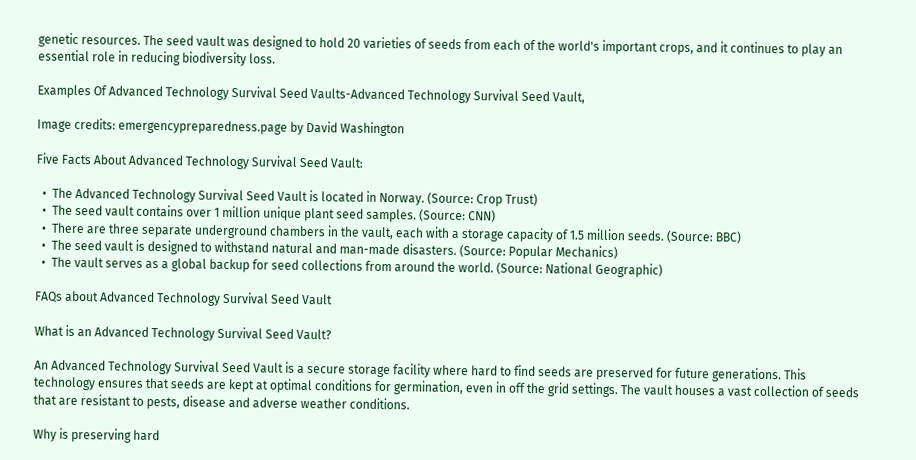genetic resources. The seed vault was designed to hold 20 varieties of seeds from each of the world's important crops, and it continues to play an essential role in reducing biodiversity loss.

Examples Of Advanced Technology Survival Seed Vaults-Advanced Technology Survival Seed Vault,

Image credits: emergencypreparedness.page by David Washington

Five Facts About Advanced Technology Survival Seed Vault:

  •  The Advanced Technology Survival Seed Vault is located in Norway. (Source: Crop Trust)
  •  The seed vault contains over 1 million unique plant seed samples. (Source: CNN)
  •  There are three separate underground chambers in the vault, each with a storage capacity of 1.5 million seeds. (Source: BBC)
  •  The seed vault is designed to withstand natural and man-made disasters. (Source: Popular Mechanics)
  •  The vault serves as a global backup for seed collections from around the world. (Source: National Geographic)

FAQs about Advanced Technology Survival Seed Vault

What is an Advanced Technology Survival Seed Vault?

An Advanced Technology Survival Seed Vault is a secure storage facility where hard to find seeds are preserved for future generations. This technology ensures that seeds are kept at optimal conditions for germination, even in off the grid settings. The vault houses a vast collection of seeds that are resistant to pests, disease and adverse weather conditions.

Why is preserving hard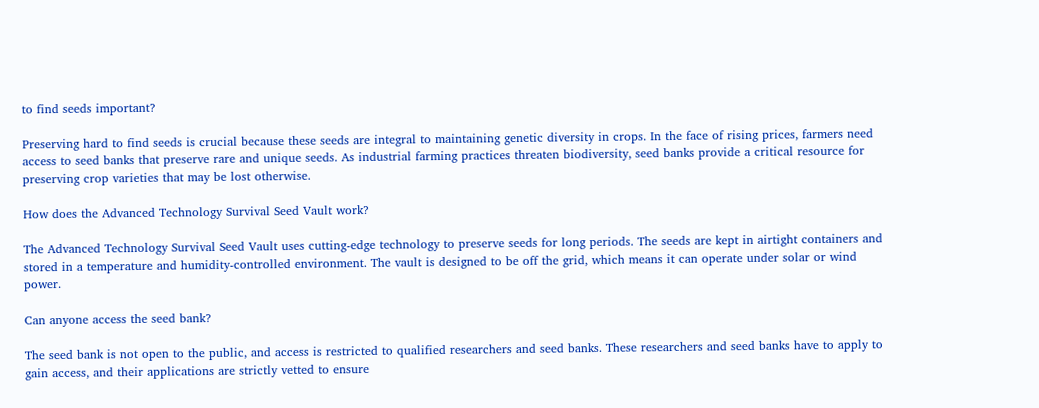to find seeds important?

Preserving hard to find seeds is crucial because these seeds are integral to maintaining genetic diversity in crops. In the face of rising prices, farmers need access to seed banks that preserve rare and unique seeds. As industrial farming practices threaten biodiversity, seed banks provide a critical resource for preserving crop varieties that may be lost otherwise.

How does the Advanced Technology Survival Seed Vault work?

The Advanced Technology Survival Seed Vault uses cutting-edge technology to preserve seeds for long periods. The seeds are kept in airtight containers and stored in a temperature and humidity-controlled environment. The vault is designed to be off the grid, which means it can operate under solar or wind power.

Can anyone access the seed bank?

The seed bank is not open to the public, and access is restricted to qualified researchers and seed banks. These researchers and seed banks have to apply to gain access, and their applications are strictly vetted to ensure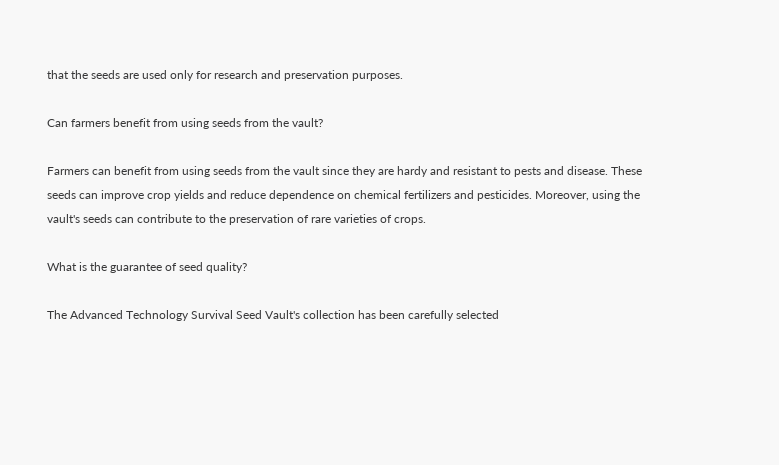that the seeds are used only for research and preservation purposes.

Can farmers benefit from using seeds from the vault?

Farmers can benefit from using seeds from the vault since they are hardy and resistant to pests and disease. These seeds can improve crop yields and reduce dependence on chemical fertilizers and pesticides. Moreover, using the vault's seeds can contribute to the preservation of rare varieties of crops.

What is the guarantee of seed quality?

The Advanced Technology Survival Seed Vault's collection has been carefully selected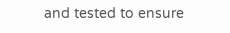and tested to ensure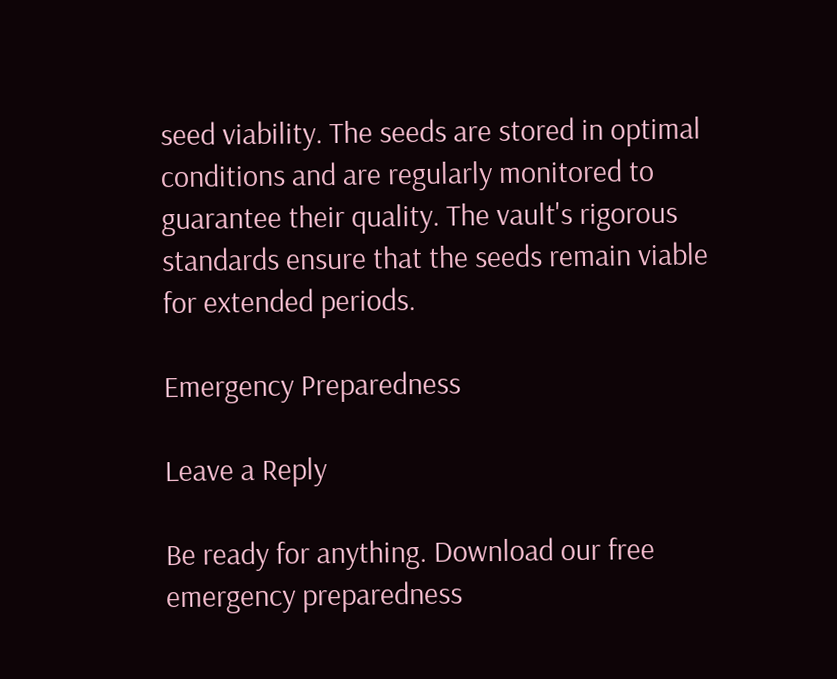seed viability. The seeds are stored in optimal conditions and are regularly monitored to guarantee their quality. The vault's rigorous standards ensure that the seeds remain viable for extended periods.

Emergency Preparedness

Leave a Reply

Be ready for anything. Download our free emergency preparedness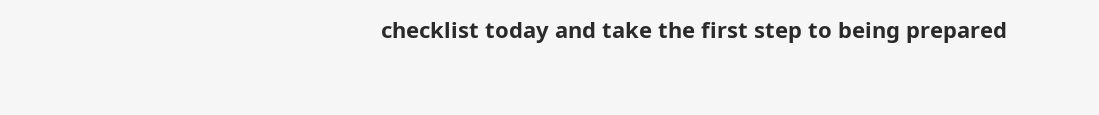checklist today and take the first step to being prepared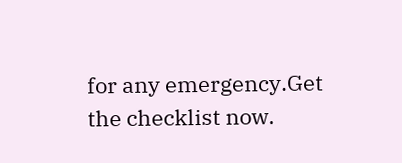for any emergency.Get the checklist now.